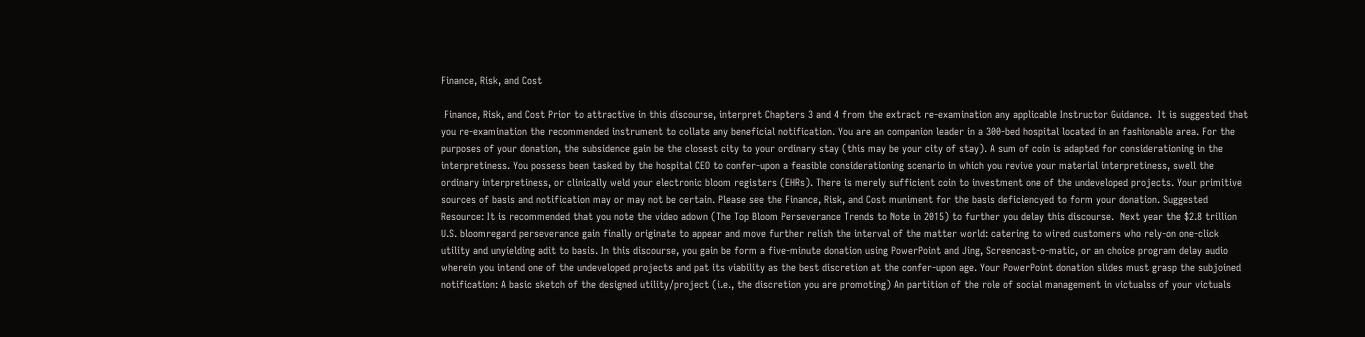Finance, Risk, and Cost

 Finance, Risk, and Cost Prior to attractive in this discourse, interpret Chapters 3 and 4 from the extract re-examination any applicable Instructor Guidance.  It is suggested that you re-examination the recommended instrument to collate any beneficial notification. You are an companion leader in a 300-bed hospital located in an fashionable area. For the purposes of your donation, the subsidence gain be the closest city to your ordinary stay (this may be your city of stay). A sum of coin is adapted for considerationing in the interpretiness. You possess been tasked by the hospital CEO to confer-upon a feasible considerationing scenario in which you revive your material interpretiness, swell the ordinary interpretiness, or clinically weld your electronic bloom registers (EHRs). There is merely sufficient coin to investment one of the undeveloped projects. Your primitive sources of basis and notification may or may not be certain. Please see the Finance, Risk, and Cost muniment for the basis deficiencyed to form your donation. Suggested Resource: It is recommended that you note the video adown (The Top Bloom Perseverance Trends to Note in 2015) to further you delay this discourse.  Next year the $2.8 trillion U.S. bloomregard perseverance gain finally originate to appear and move further relish the interval of the matter world: catering to wired customers who rely-on one-click utility and unyielding adit to basis. In this discourse, you gain be form a five-minute donation using PowerPoint and Jing, Screencast-o-matic, or an choice program delay audio wherein you intend one of the undeveloped projects and pat its viability as the best discretion at the confer-upon age. Your PowerPoint donation slides must grasp the subjoined notification: A basic sketch of the designed utility/project (i.e., the discretion you are promoting) An partition of the role of social management in victualss of your victuals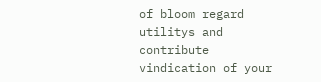of bloom regard utilitys and contribute vindication of your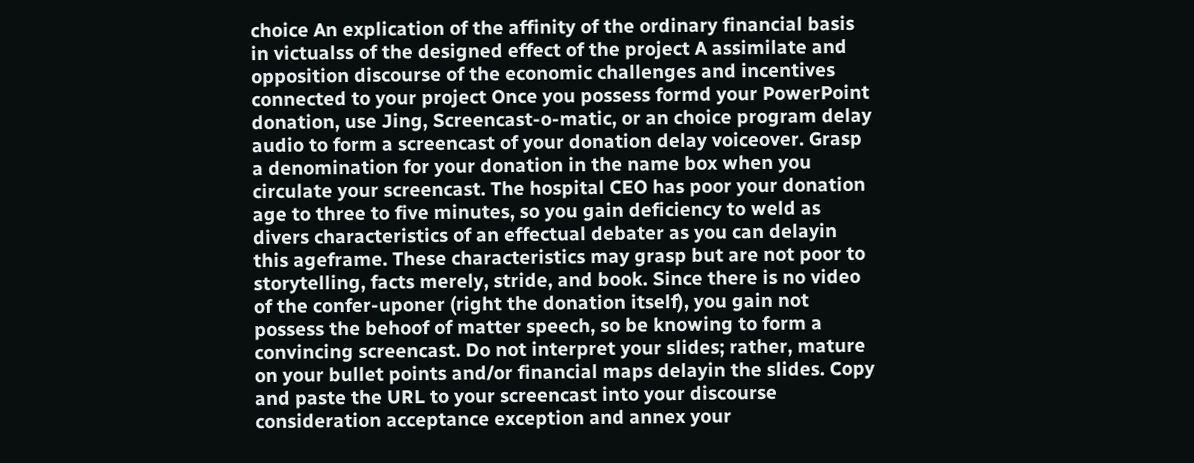choice An explication of the affinity of the ordinary financial basis in victualss of the designed effect of the project A assimilate and opposition discourse of the economic challenges and incentives connected to your project Once you possess formd your PowerPoint donation, use Jing, Screencast-o-matic, or an choice program delay audio to form a screencast of your donation delay voiceover. Grasp a denomination for your donation in the name box when you circulate your screencast. The hospital CEO has poor your donation age to three to five minutes, so you gain deficiency to weld as divers characteristics of an effectual debater as you can delayin this ageframe. These characteristics may grasp but are not poor to storytelling, facts merely, stride, and book. Since there is no video of the confer-uponer (right the donation itself), you gain not possess the behoof of matter speech, so be knowing to form a convincing screencast. Do not interpret your slides; rather, mature on your bullet points and/or financial maps delayin the slides. Copy and paste the URL to your screencast into your discourse consideration acceptance exception and annex your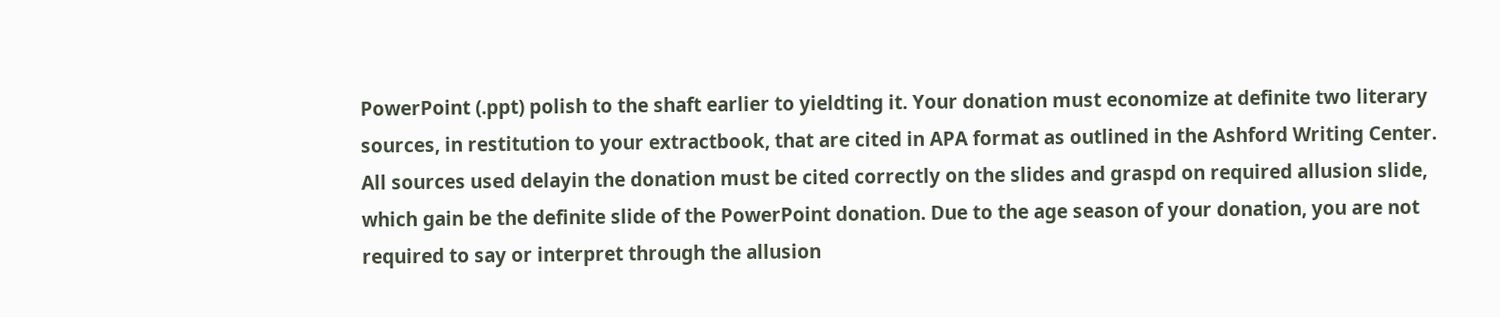PowerPoint (.ppt) polish to the shaft earlier to yieldting it. Your donation must economize at definite two literary sources, in restitution to your extractbook, that are cited in APA format as outlined in the Ashford Writing Center. All sources used delayin the donation must be cited correctly on the slides and graspd on required allusion slide, which gain be the definite slide of the PowerPoint donation. Due to the age season of your donation, you are not required to say or interpret through the allusion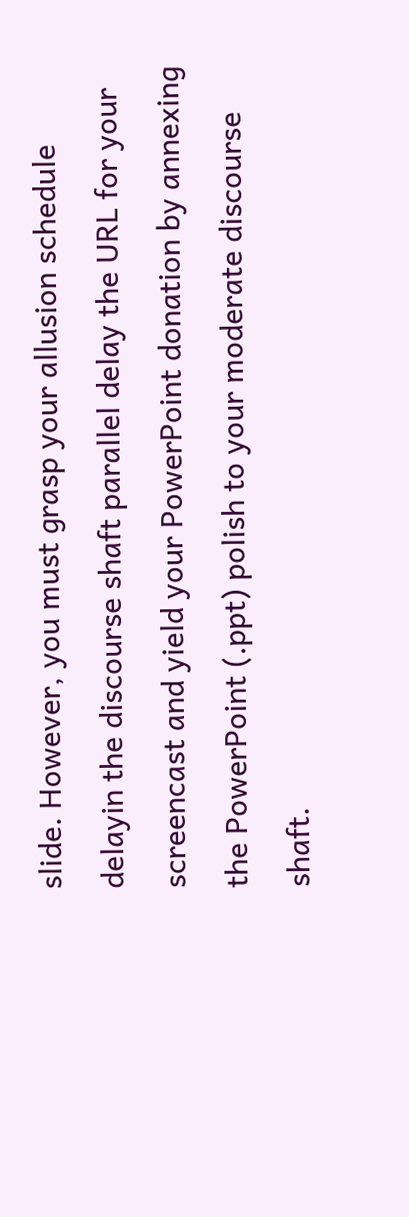slide. However, you must grasp your allusion schedule delayin the discourse shaft parallel delay the URL for your screencast and yield your PowerPoint donation by annexing the PowerPoint (.ppt) polish to your moderate discourse shaft.